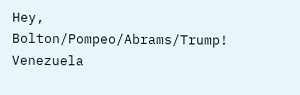Hey, Bolton/Pompeo/Abrams/Trump! Venezuela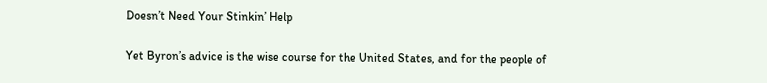Doesn’t Need Your Stinkin’ Help

Yet Byron’s advice is the wise course for the United States, and for the people of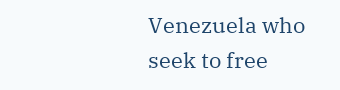Venezuela who seek to free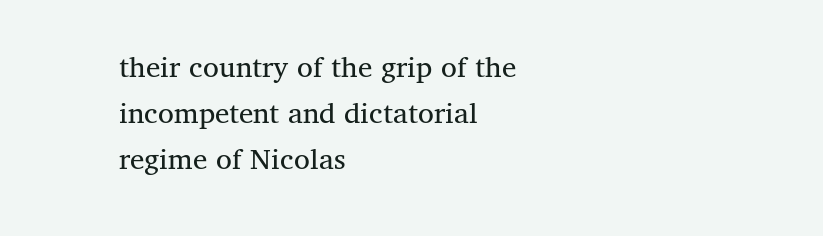their country of the grip of the incompetent and dictatorial regime of Nicolas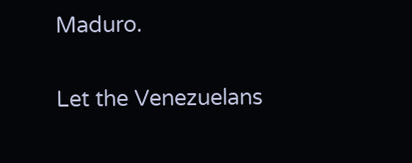Maduro.

Let the Venezuelans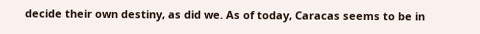decide their own destiny, as did we. As of today, Caracas seems to be in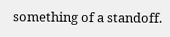something of a standoff.